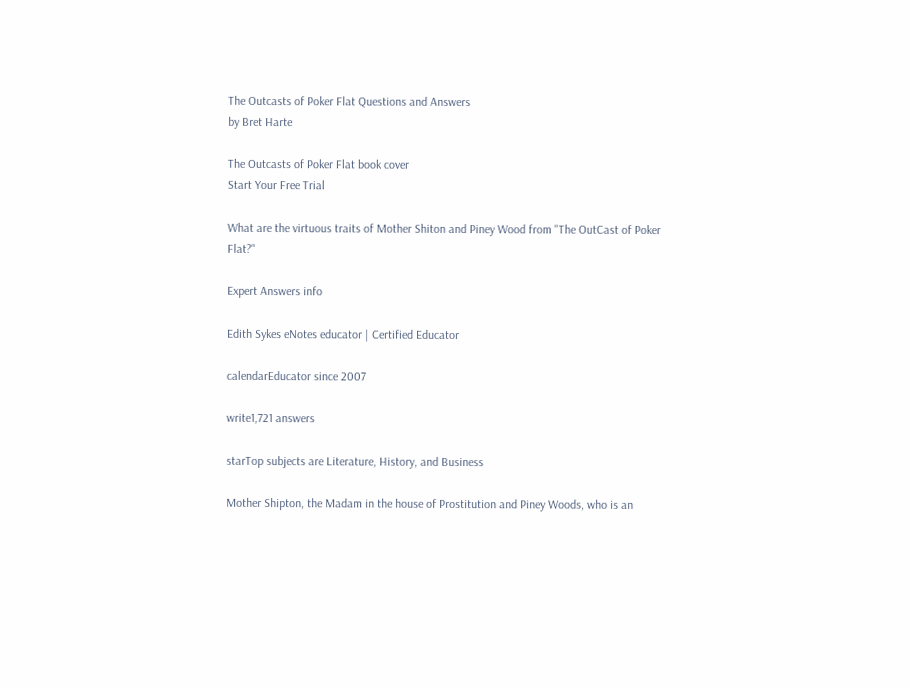The Outcasts of Poker Flat Questions and Answers
by Bret Harte

The Outcasts of Poker Flat book cover
Start Your Free Trial

What are the virtuous traits of Mother Shiton and Piney Wood from "The OutCast of Poker Flat?"

Expert Answers info

Edith Sykes eNotes educator | Certified Educator

calendarEducator since 2007

write1,721 answers

starTop subjects are Literature, History, and Business

Mother Shipton, the Madam in the house of Prostitution and Piney Woods, who is an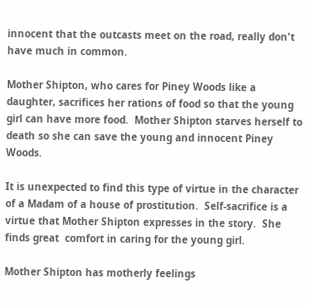innocent that the outcasts meet on the road, really don't have much in common.

Mother Shipton, who cares for Piney Woods like a daughter, sacrifices her rations of food so that the young girl can have more food.  Mother Shipton starves herself to death so she can save the young and innocent Piney Woods.

It is unexpected to find this type of virtue in the character of a Madam of a house of prostitution.  Self-sacrifice is a virtue that Mother Shipton expresses in the story.  She finds great  comfort in caring for the young girl.

Mother Shipton has motherly feelings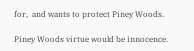for,  and wants to protect Piney Woods.

Piney Woods virtue would be innocence.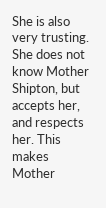She is also very trusting.  She does not know Mother Shipton, but accepts her, and respects her. This makes Mother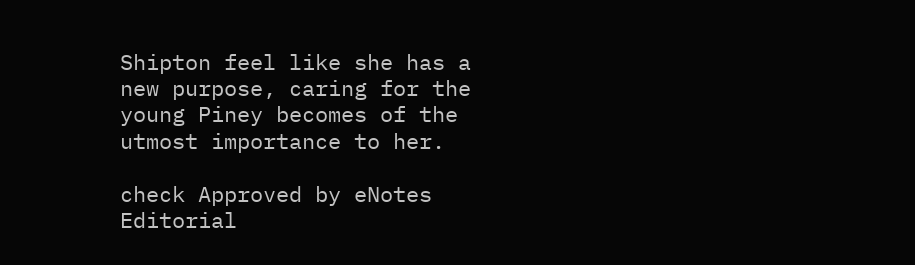Shipton feel like she has a new purpose, caring for the young Piney becomes of the utmost importance to her.

check Approved by eNotes Editorial